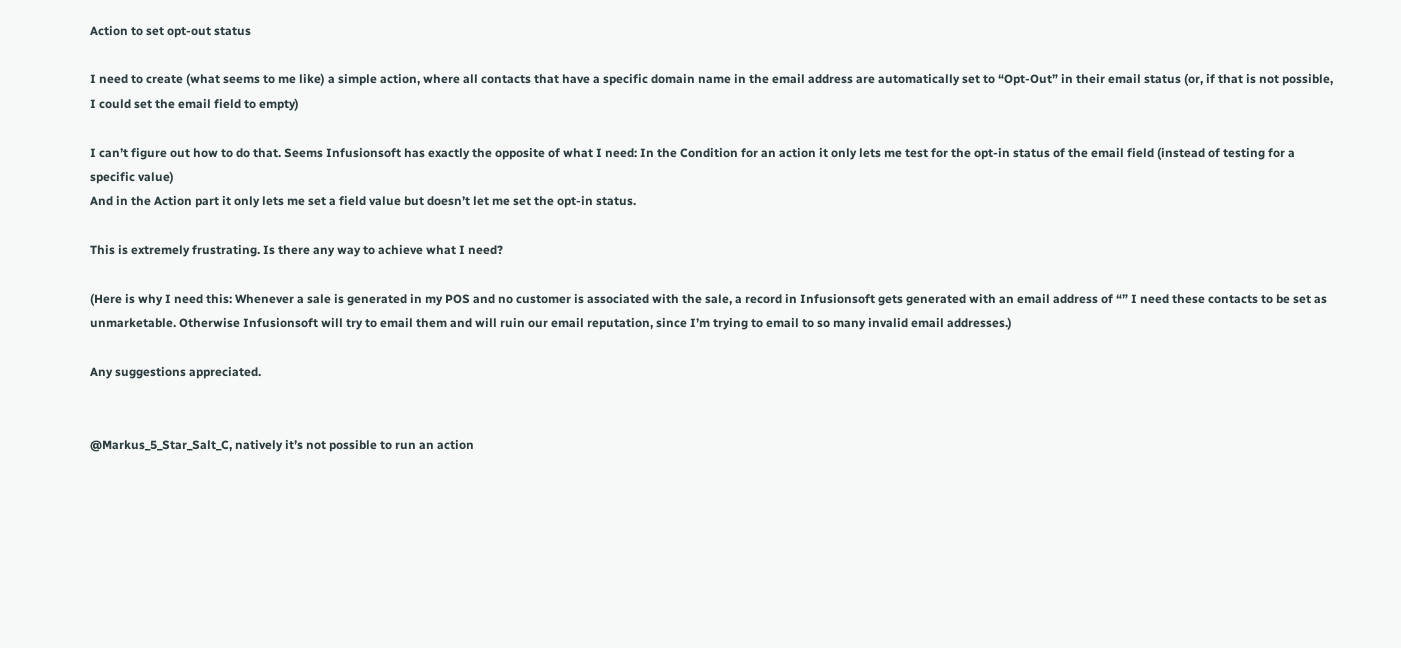Action to set opt-out status

I need to create (what seems to me like) a simple action, where all contacts that have a specific domain name in the email address are automatically set to “Opt-Out” in their email status (or, if that is not possible, I could set the email field to empty)

I can’t figure out how to do that. Seems Infusionsoft has exactly the opposite of what I need: In the Condition for an action it only lets me test for the opt-in status of the email field (instead of testing for a specific value)
And in the Action part it only lets me set a field value but doesn’t let me set the opt-in status.

This is extremely frustrating. Is there any way to achieve what I need?

(Here is why I need this: Whenever a sale is generated in my POS and no customer is associated with the sale, a record in Infusionsoft gets generated with an email address of “” I need these contacts to be set as unmarketable. Otherwise Infusionsoft will try to email them and will ruin our email reputation, since I’m trying to email to so many invalid email addresses.)

Any suggestions appreciated.


@Markus_5_Star_Salt_C, natively it’s not possible to run an action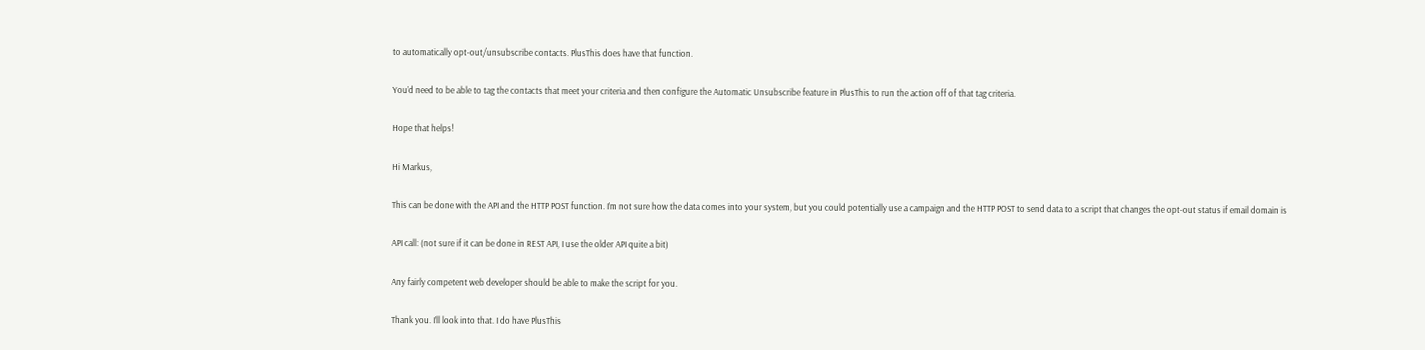to automatically opt-out/unsubscribe contacts. PlusThis does have that function.

You’d need to be able to tag the contacts that meet your criteria and then configure the Automatic Unsubscribe feature in PlusThis to run the action off of that tag criteria.

Hope that helps!

Hi Markus,

This can be done with the API and the HTTP POST function. I’m not sure how the data comes into your system, but you could potentially use a campaign and the HTTP POST to send data to a script that changes the opt-out status if email domain is

API call: (not sure if it can be done in REST API, I use the older API quite a bit)

Any fairly competent web developer should be able to make the script for you.

Thank you. I’ll look into that. I do have PlusThis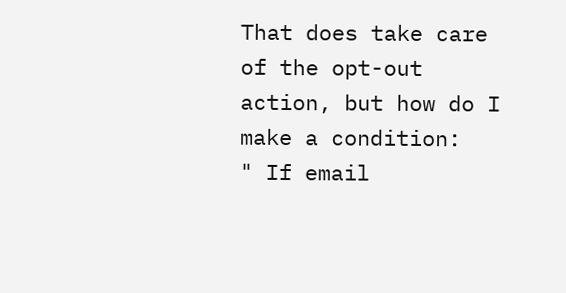That does take care of the opt-out action, but how do I make a condition:
" If email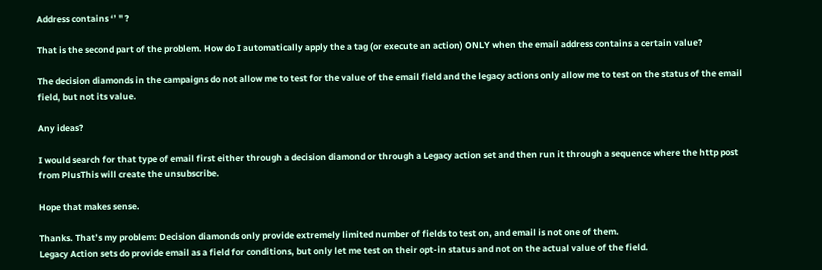Address contains ‘’ " ?

That is the second part of the problem. How do I automatically apply the a tag (or execute an action) ONLY when the email address contains a certain value?

The decision diamonds in the campaigns do not allow me to test for the value of the email field and the legacy actions only allow me to test on the status of the email field, but not its value.

Any ideas?

I would search for that type of email first either through a decision diamond or through a Legacy action set and then run it through a sequence where the http post from PlusThis will create the unsubscribe.

Hope that makes sense.

Thanks. That’s my problem: Decision diamonds only provide extremely limited number of fields to test on, and email is not one of them.
Legacy Action sets do provide email as a field for conditions, but only let me test on their opt-in status and not on the actual value of the field.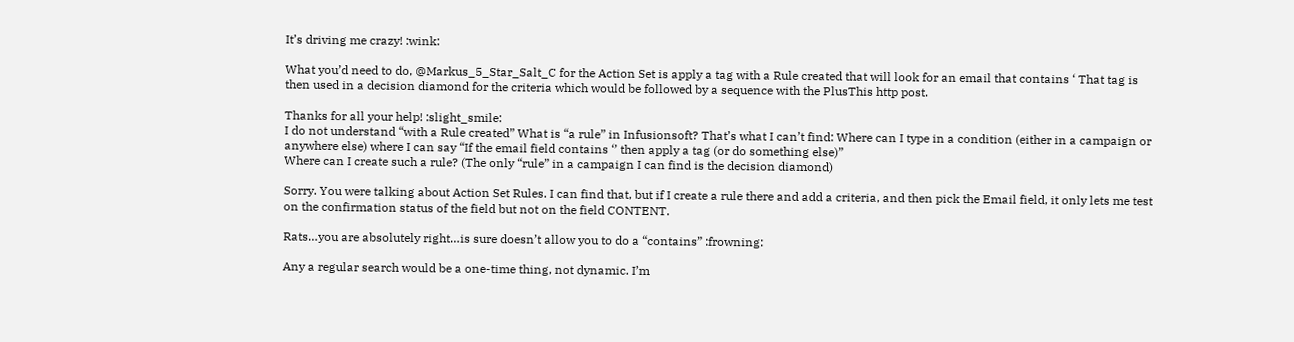It’s driving me crazy! :wink:

What you’d need to do, @Markus_5_Star_Salt_C for the Action Set is apply a tag with a Rule created that will look for an email that contains ‘ That tag is then used in a decision diamond for the criteria which would be followed by a sequence with the PlusThis http post.

Thanks for all your help! :slight_smile:
I do not understand “with a Rule created” What is “a rule” in Infusionsoft? That’s what I can’t find: Where can I type in a condition (either in a campaign or anywhere else) where I can say “If the email field contains ‘’ then apply a tag (or do something else)”
Where can I create such a rule? (The only “rule” in a campaign I can find is the decision diamond)

Sorry. You were talking about Action Set Rules. I can find that, but if I create a rule there and add a criteria, and then pick the Email field, it only lets me test on the confirmation status of the field but not on the field CONTENT.

Rats…you are absolutely right…is sure doesn’t allow you to do a “contains” :frowning:

Any a regular search would be a one-time thing, not dynamic. I’m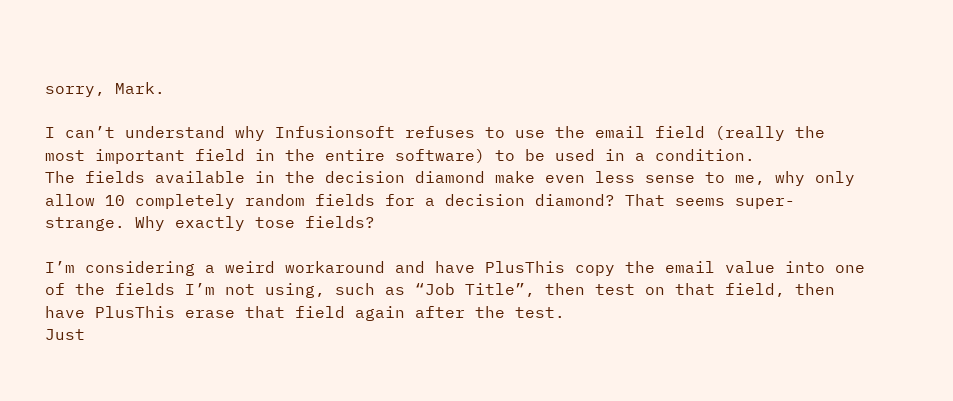sorry, Mark.

I can’t understand why Infusionsoft refuses to use the email field (really the most important field in the entire software) to be used in a condition.
The fields available in the decision diamond make even less sense to me, why only allow 10 completely random fields for a decision diamond? That seems super-strange. Why exactly tose fields?

I’m considering a weird workaround and have PlusThis copy the email value into one of the fields I’m not using, such as “Job Title”, then test on that field, then have PlusThis erase that field again after the test.
Just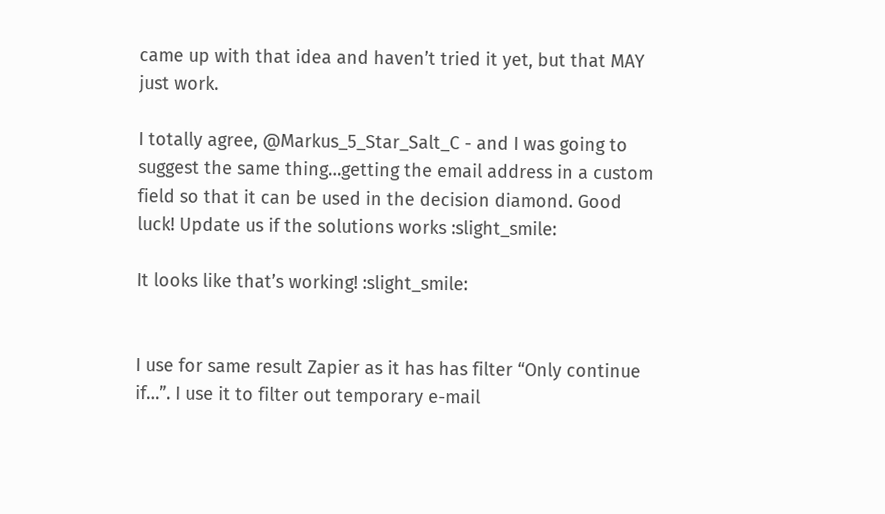came up with that idea and haven’t tried it yet, but that MAY just work.

I totally agree, @Markus_5_Star_Salt_C - and I was going to suggest the same thing…getting the email address in a custom field so that it can be used in the decision diamond. Good luck! Update us if the solutions works :slight_smile:

It looks like that’s working! :slight_smile:


I use for same result Zapier as it has has filter “Only continue if…”. I use it to filter out temporary e-mail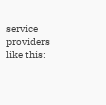service providers like this: